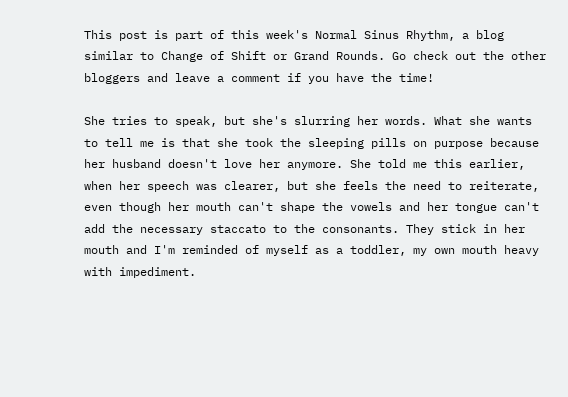This post is part of this week's Normal Sinus Rhythm, a blog similar to Change of Shift or Grand Rounds. Go check out the other bloggers and leave a comment if you have the time!

She tries to speak, but she's slurring her words. What she wants to tell me is that she took the sleeping pills on purpose because her husband doesn't love her anymore. She told me this earlier, when her speech was clearer, but she feels the need to reiterate, even though her mouth can't shape the vowels and her tongue can't add the necessary staccato to the consonants. They stick in her mouth and I'm reminded of myself as a toddler, my own mouth heavy with impediment.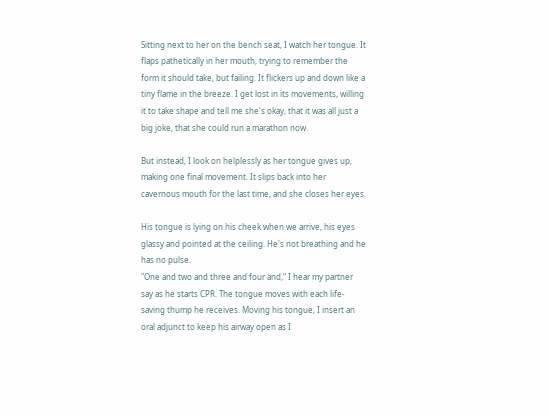Sitting next to her on the bench seat, I watch her tongue. It flaps pathetically in her mouth, trying to remember the form it should take, but failing. It flickers up and down like a tiny flame in the breeze. I get lost in its movements, willing it to take shape and tell me she's okay, that it was all just a big joke, that she could run a marathon now.

But instead, I look on helplessly as her tongue gives up, making one final movement. It slips back into her cavernous mouth for the last time, and she closes her eyes.

His tongue is lying on his cheek when we arrive, his eyes glassy and pointed at the ceiling. He's not breathing and he has no pulse.
"One and two and three and four and," I hear my partner say as he starts CPR. The tongue moves with each life-saving thump he receives. Moving his tongue, I insert an oral adjunct to keep his airway open as I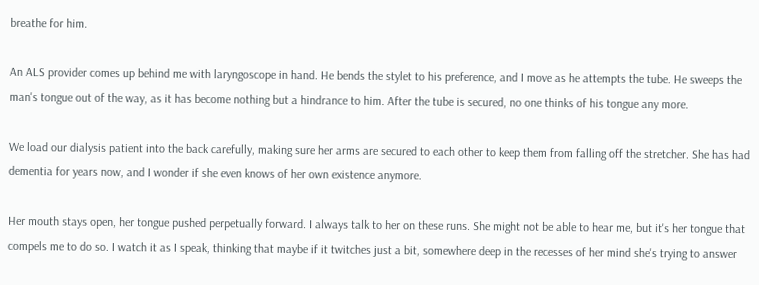breathe for him.

An ALS provider comes up behind me with laryngoscope in hand. He bends the stylet to his preference, and I move as he attempts the tube. He sweeps the man's tongue out of the way, as it has become nothing but a hindrance to him. After the tube is secured, no one thinks of his tongue any more.

We load our dialysis patient into the back carefully, making sure her arms are secured to each other to keep them from falling off the stretcher. She has had dementia for years now, and I wonder if she even knows of her own existence anymore.

Her mouth stays open, her tongue pushed perpetually forward. I always talk to her on these runs. She might not be able to hear me, but it's her tongue that compels me to do so. I watch it as I speak, thinking that maybe if it twitches just a bit, somewhere deep in the recesses of her mind she's trying to answer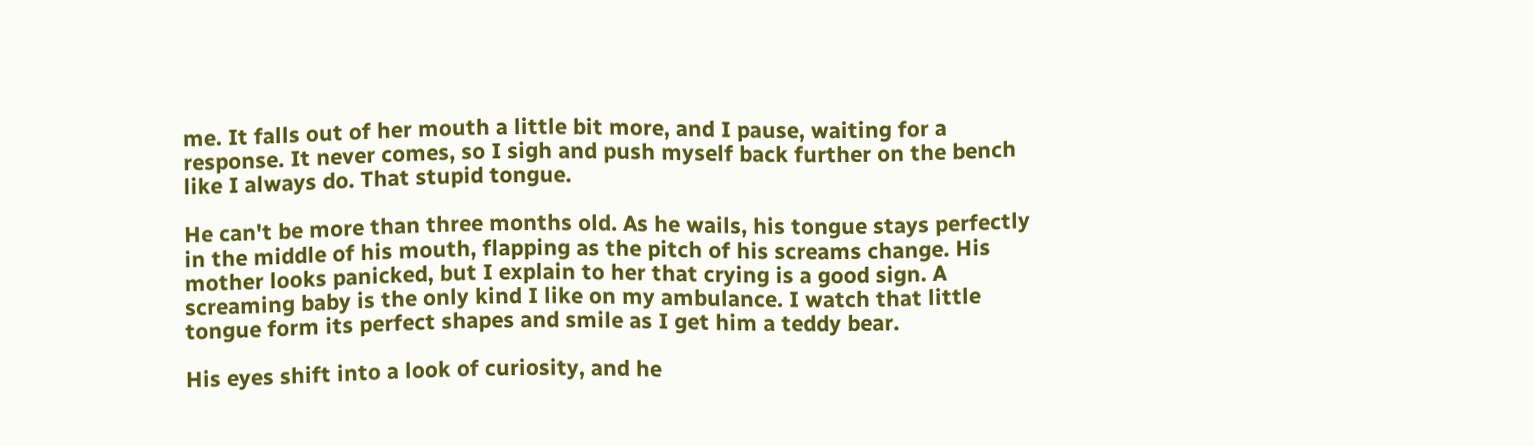me. It falls out of her mouth a little bit more, and I pause, waiting for a response. It never comes, so I sigh and push myself back further on the bench like I always do. That stupid tongue.

He can't be more than three months old. As he wails, his tongue stays perfectly in the middle of his mouth, flapping as the pitch of his screams change. His mother looks panicked, but I explain to her that crying is a good sign. A screaming baby is the only kind I like on my ambulance. I watch that little tongue form its perfect shapes and smile as I get him a teddy bear.

His eyes shift into a look of curiosity, and he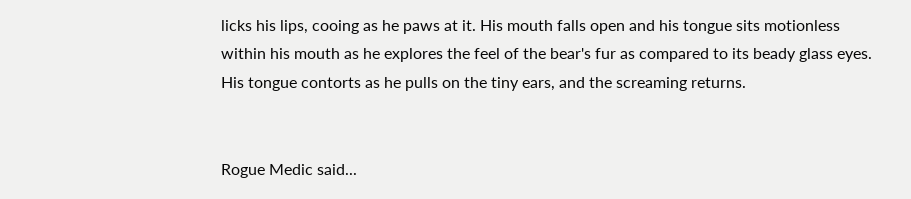licks his lips, cooing as he paws at it. His mouth falls open and his tongue sits motionless within his mouth as he explores the feel of the bear's fur as compared to its beady glass eyes. His tongue contorts as he pulls on the tiny ears, and the screaming returns.


Rogue Medic said...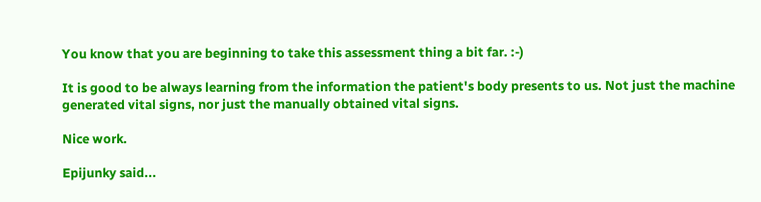You know that you are beginning to take this assessment thing a bit far. :-)

It is good to be always learning from the information the patient's body presents to us. Not just the machine generated vital signs, nor just the manually obtained vital signs.

Nice work.

Epijunky said...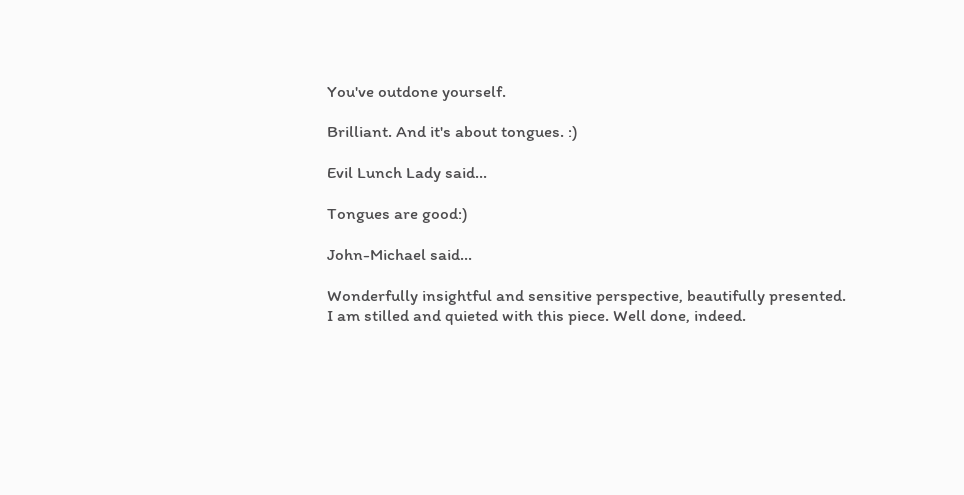You've outdone yourself.

Brilliant. And it's about tongues. :)

Evil Lunch Lady said...

Tongues are good:)

John-Michael said...

Wonderfully insightful and sensitive perspective, beautifully presented. I am stilled and quieted with this piece. Well done, indeed.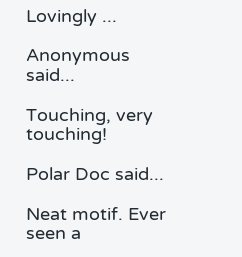Lovingly ...

Anonymous said...

Touching, very touching!

Polar Doc said...

Neat motif. Ever seen a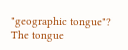"geographic tongue"? The tongue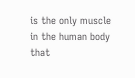is the only muscle in the human body that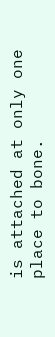is attached at only one place to bone.